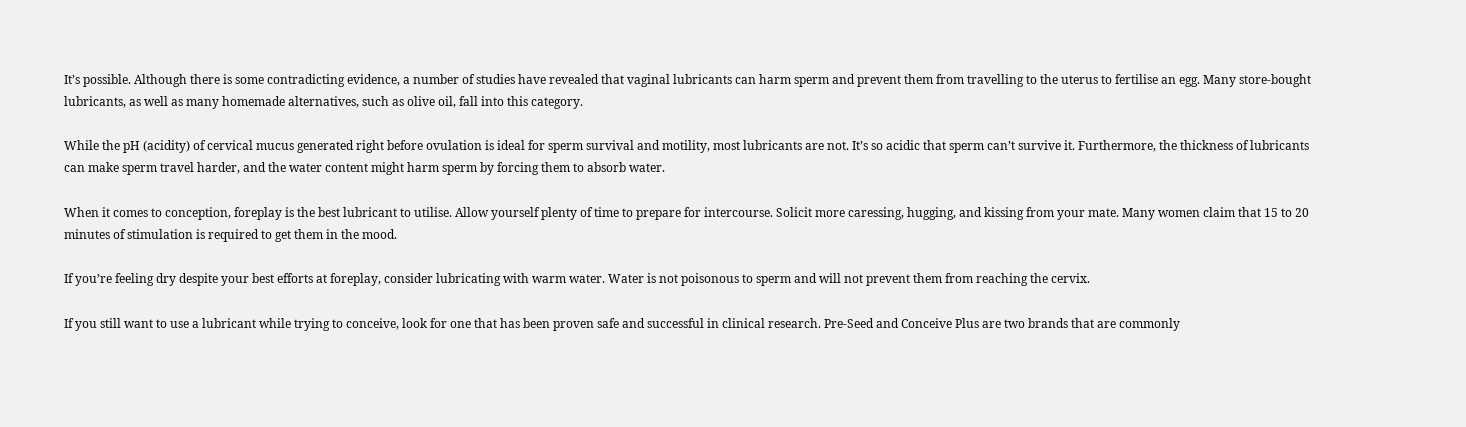It’s possible. Although there is some contradicting evidence, a number of studies have revealed that vaginal lubricants can harm sperm and prevent them from travelling to the uterus to fertilise an egg. Many store-bought lubricants, as well as many homemade alternatives, such as olive oil, fall into this category.

While the pH (acidity) of cervical mucus generated right before ovulation is ideal for sperm survival and motility, most lubricants are not. It’s so acidic that sperm can’t survive it. Furthermore, the thickness of lubricants can make sperm travel harder, and the water content might harm sperm by forcing them to absorb water.

When it comes to conception, foreplay is the best lubricant to utilise. Allow yourself plenty of time to prepare for intercourse. Solicit more caressing, hugging, and kissing from your mate. Many women claim that 15 to 20 minutes of stimulation is required to get them in the mood.

If you’re feeling dry despite your best efforts at foreplay, consider lubricating with warm water. Water is not poisonous to sperm and will not prevent them from reaching the cervix.

If you still want to use a lubricant while trying to conceive, look for one that has been proven safe and successful in clinical research. Pre-Seed and Conceive Plus are two brands that are commonly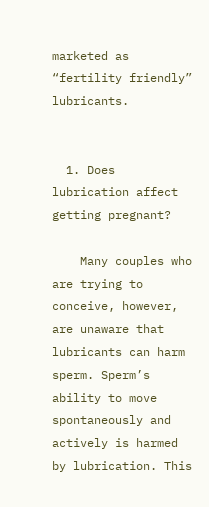marketed as “fertility friendly” lubricants.


  1. Does lubrication affect getting pregnant?

    Many couples who are trying to conceive, however, are unaware that lubricants can harm sperm. Sperm’s ability to move spontaneously and actively is harmed by lubrication. This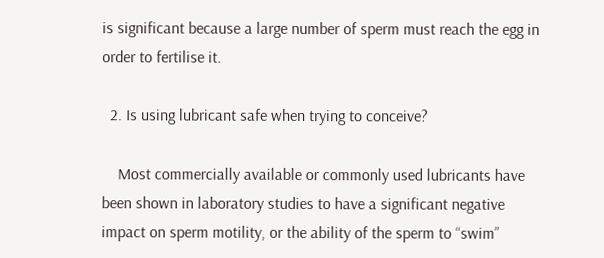is significant because a large number of sperm must reach the egg in order to fertilise it.

  2. Is using lubricant safe when trying to conceive?

    Most commercially available or commonly used lubricants have been shown in laboratory studies to have a significant negative impact on sperm motility, or the ability of the sperm to “swim”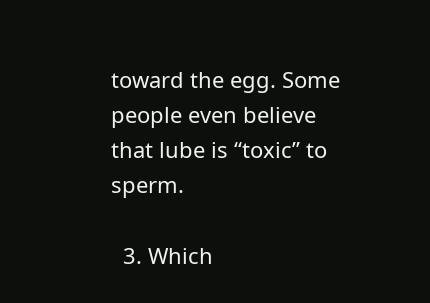toward the egg. Some people even believe that lube is “toxic” to sperm.

  3. Which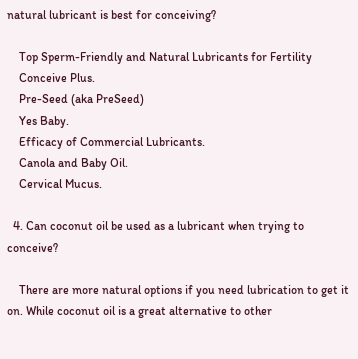natural lubricant is best for conceiving?

    Top Sperm-Friendly and Natural Lubricants for Fertility
    Conceive Plus.
    Pre-Seed (aka PreSeed)
    Yes Baby.
    Efficacy of Commercial Lubricants.
    Canola and Baby Oil.
    Cervical Mucus.

  4. Can coconut oil be used as a lubricant when trying to conceive?

    There are more natural options if you need lubrication to get it on. While coconut oil is a great alternative to other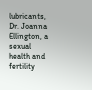lubricants, Dr. Joanna Ellington, a sexual health and fertility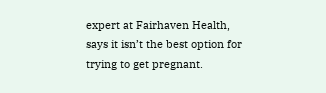expert at Fairhaven Health, says it isn’t the best option for trying to get pregnant.